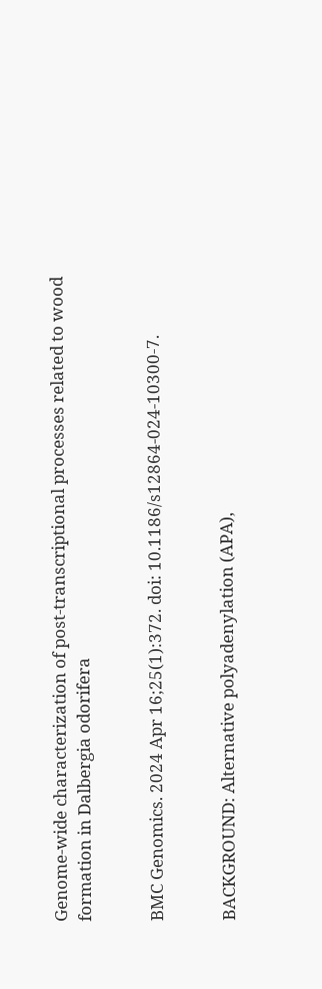Genome-wide characterization of post-transcriptional processes related to wood formation in Dalbergia odorifera


BMC Genomics. 2024 Apr 16;25(1):372. doi: 10.1186/s12864-024-10300-7.


BACKGROUND: Alternative polyadenylation (APA),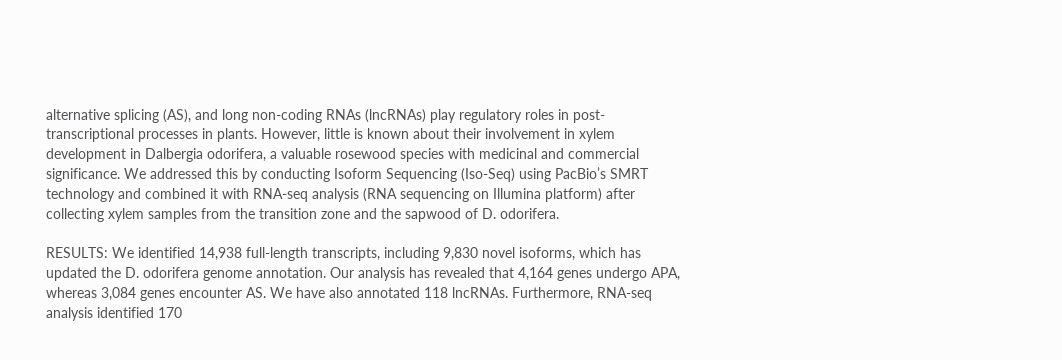alternative splicing (AS), and long non-coding RNAs (lncRNAs) play regulatory roles in post-transcriptional processes in plants. However, little is known about their involvement in xylem development in Dalbergia odorifera, a valuable rosewood species with medicinal and commercial significance. We addressed this by conducting Isoform Sequencing (Iso-Seq) using PacBio’s SMRT technology and combined it with RNA-seq analysis (RNA sequencing on Illumina platform) after collecting xylem samples from the transition zone and the sapwood of D. odorifera.

RESULTS: We identified 14,938 full-length transcripts, including 9,830 novel isoforms, which has updated the D. odorifera genome annotation. Our analysis has revealed that 4,164 genes undergo APA, whereas 3,084 genes encounter AS. We have also annotated 118 lncRNAs. Furthermore, RNA-seq analysis identified 170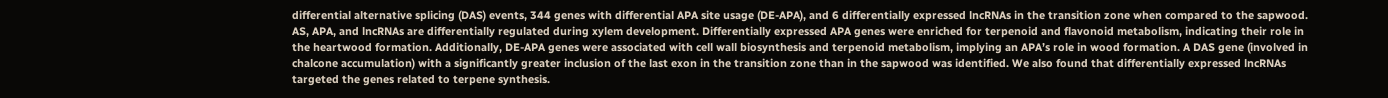differential alternative splicing (DAS) events, 344 genes with differential APA site usage (DE-APA), and 6 differentially expressed lncRNAs in the transition zone when compared to the sapwood. AS, APA, and lncRNAs are differentially regulated during xylem development. Differentially expressed APA genes were enriched for terpenoid and flavonoid metabolism, indicating their role in the heartwood formation. Additionally, DE-APA genes were associated with cell wall biosynthesis and terpenoid metabolism, implying an APA’s role in wood formation. A DAS gene (involved in chalcone accumulation) with a significantly greater inclusion of the last exon in the transition zone than in the sapwood was identified. We also found that differentially expressed lncRNAs targeted the genes related to terpene synthesis.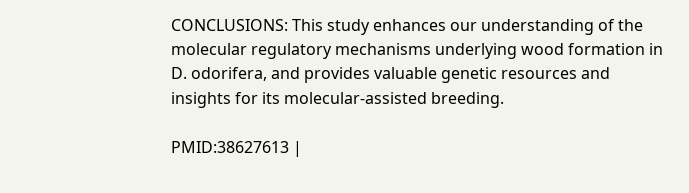CONCLUSIONS: This study enhances our understanding of the molecular regulatory mechanisms underlying wood formation in D. odorifera, and provides valuable genetic resources and insights for its molecular-assisted breeding.

PMID:38627613 |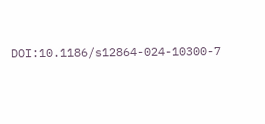DOI:10.1186/s12864-024-10300-7